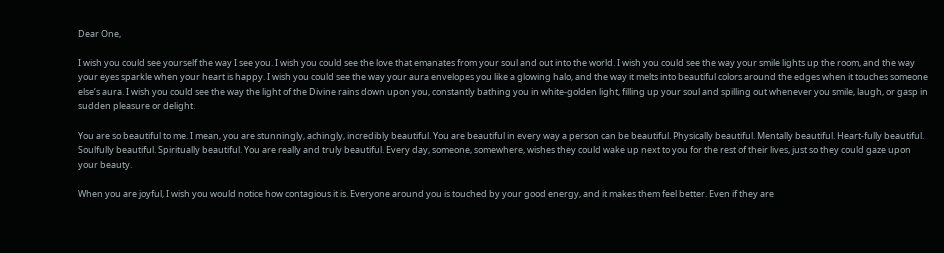Dear One,

I wish you could see yourself the way I see you. I wish you could see the love that emanates from your soul and out into the world. I wish you could see the way your smile lights up the room, and the way your eyes sparkle when your heart is happy. I wish you could see the way your aura envelopes you like a glowing halo, and the way it melts into beautiful colors around the edges when it touches someone else’s aura. I wish you could see the way the light of the Divine rains down upon you, constantly bathing you in white-golden light, filling up your soul and spilling out whenever you smile, laugh, or gasp in sudden pleasure or delight.

You are so beautiful to me. I mean, you are stunningly, achingly, incredibly beautiful. You are beautiful in every way a person can be beautiful. Physically beautiful. Mentally beautiful. Heart-fully beautiful. Soulfully beautiful. Spiritually beautiful. You are really and truly beautiful. Every day, someone, somewhere, wishes they could wake up next to you for the rest of their lives, just so they could gaze upon your beauty.

When you are joyful, I wish you would notice how contagious it is. Everyone around you is touched by your good energy, and it makes them feel better. Even if they are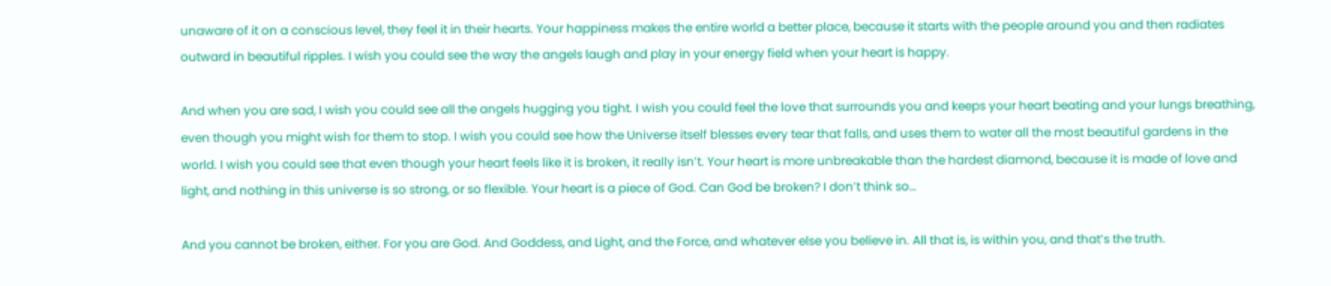unaware of it on a conscious level, they feel it in their hearts. Your happiness makes the entire world a better place, because it starts with the people around you and then radiates outward in beautiful ripples. I wish you could see the way the angels laugh and play in your energy field when your heart is happy.

And when you are sad, I wish you could see all the angels hugging you tight. I wish you could feel the love that surrounds you and keeps your heart beating and your lungs breathing, even though you might wish for them to stop. I wish you could see how the Universe itself blesses every tear that falls, and uses them to water all the most beautiful gardens in the world. I wish you could see that even though your heart feels like it is broken, it really isn’t. Your heart is more unbreakable than the hardest diamond, because it is made of love and light, and nothing in this universe is so strong, or so flexible. Your heart is a piece of God. Can God be broken? I don’t think so…

And you cannot be broken, either. For you are God. And Goddess, and Light, and the Force, and whatever else you believe in. All that is, is within you, and that’s the truth.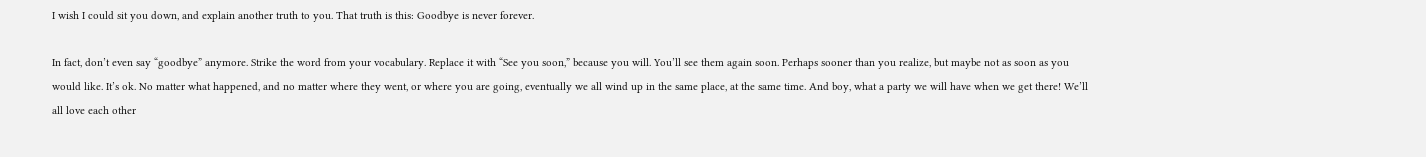I wish I could sit you down, and explain another truth to you. That truth is this: Goodbye is never forever.

In fact, don’t even say “goodbye” anymore. Strike the word from your vocabulary. Replace it with “See you soon,” because you will. You’ll see them again soon. Perhaps sooner than you realize, but maybe not as soon as you would like. It’s ok. No matter what happened, and no matter where they went, or where you are going, eventually we all wind up in the same place, at the same time. And boy, what a party we will have when we get there! We’ll all love each other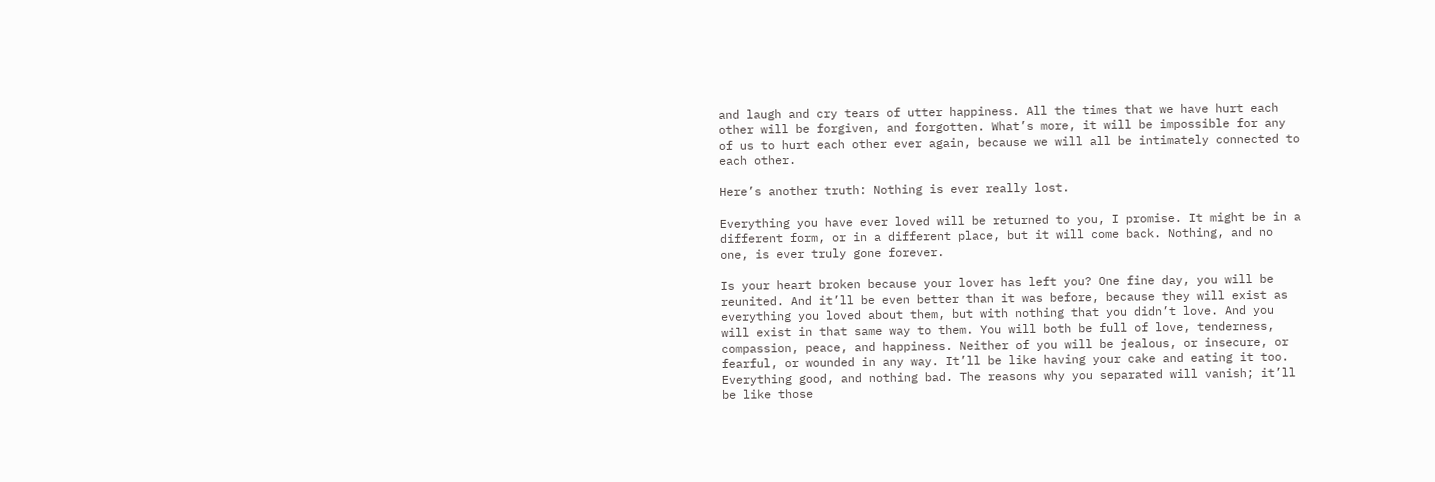and laugh and cry tears of utter happiness. All the times that we have hurt each other will be forgiven, and forgotten. What’s more, it will be impossible for any of us to hurt each other ever again, because we will all be intimately connected to each other.

Here’s another truth: Nothing is ever really lost.

Everything you have ever loved will be returned to you, I promise. It might be in a different form, or in a different place, but it will come back. Nothing, and no one, is ever truly gone forever.

Is your heart broken because your lover has left you? One fine day, you will be reunited. And it’ll be even better than it was before, because they will exist as everything you loved about them, but with nothing that you didn’t love. And you will exist in that same way to them. You will both be full of love, tenderness, compassion, peace, and happiness. Neither of you will be jealous, or insecure, or fearful, or wounded in any way. It’ll be like having your cake and eating it too. Everything good, and nothing bad. The reasons why you separated will vanish; it’ll be like those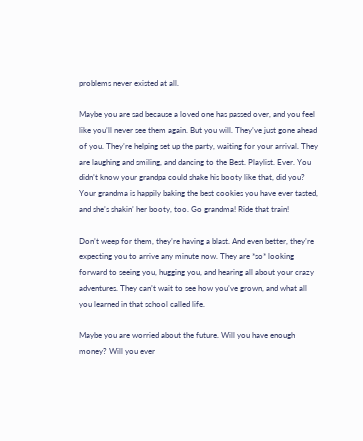problems never existed at all.

Maybe you are sad because a loved one has passed over, and you feel like you’ll never see them again. But you will. They’ve just gone ahead of you. They’re helping set up the party, waiting for your arrival. They are laughing and smiling, and dancing to the Best. Playlist. Ever. You didn’t know your grandpa could shake his booty like that, did you? Your grandma is happily baking the best cookies you have ever tasted, and she’s shakin’ her booty, too. Go grandma! Ride that train!

Don’t weep for them, they’re having a blast. And even better, they’re expecting you to arrive any minute now. They are *so* looking forward to seeing you, hugging you, and hearing all about your crazy adventures. They can’t wait to see how you’ve grown, and what all you learned in that school called life.

Maybe you are worried about the future. Will you have enough money? Will you ever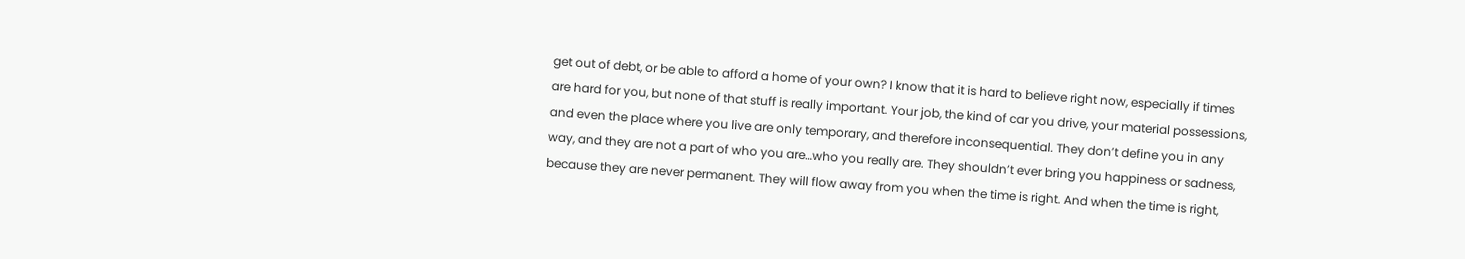get out of debt, or be able to afford a home of your own? I know that it is hard to believe right now, especially if times are hard for you, but none of that stuff is really important. Your job, the kind of car you drive, your material possessions, and even the place where you live are only temporary, and therefore inconsequential. They don’t define you in any way, and they are not a part of who you are…who you really are. They shouldn’t ever bring you happiness or sadness, because they are never permanent. They will flow away from you when the time is right. And when the time is right,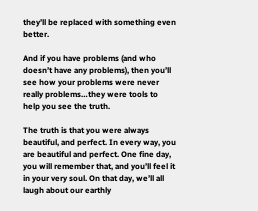they’ll be replaced with something even better.

And if you have problems (and who doesn’t have any problems), then you’ll see how your problems were never really problems…they were tools to help you see the truth.

The truth is that you were always beautiful, and perfect. In every way, you are beautiful and perfect. One fine day, you will remember that, and you’ll feel it in your very soul. On that day, we’ll all laugh about our earthly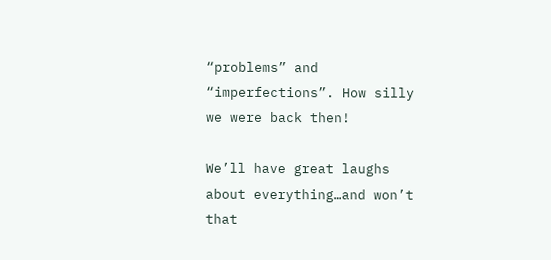“problems” and “imperfections”. How silly we were back then!

We’ll have great laughs about everything…and won’t that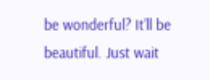be wonderful? It’ll be beautiful. Just wait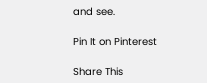and see.

Pin It on Pinterest

Share This